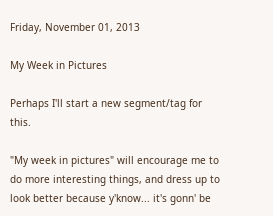Friday, November 01, 2013

My Week in Pictures

Perhaps I'll start a new segment/tag for this.

"My week in pictures" will encourage me to do more interesting things, and dress up to look better because y'know... it's gonn' be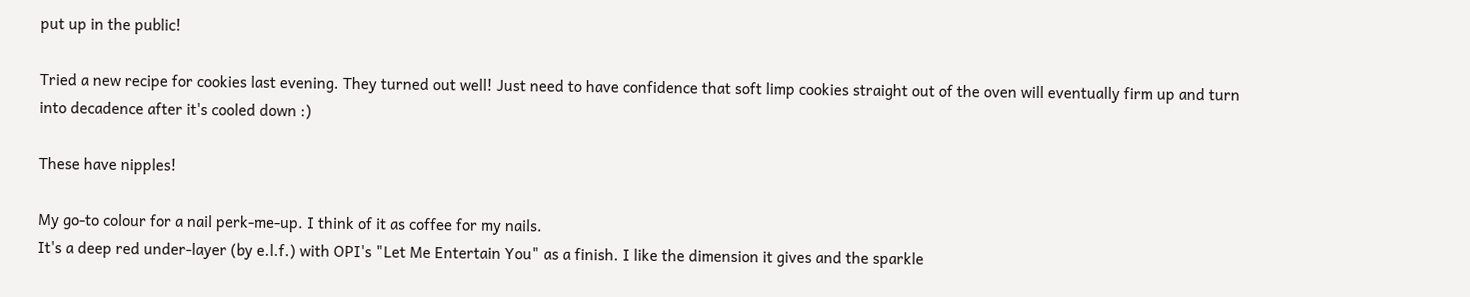put up in the public!

Tried a new recipe for cookies last evening. They turned out well! Just need to have confidence that soft limp cookies straight out of the oven will eventually firm up and turn into decadence after it's cooled down :)

These have nipples!

My go-to colour for a nail perk-me-up. I think of it as coffee for my nails.
It's a deep red under-layer (by e.l.f.) with OPI's "Let Me Entertain You" as a finish. I like the dimension it gives and the sparkle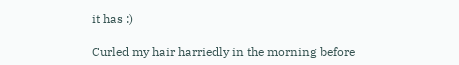it has :)

Curled my hair harriedly in the morning before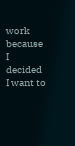work because I decided I want to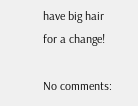have big hair for a change!

No comments: